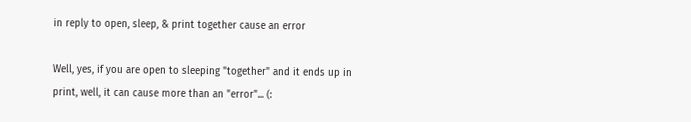in reply to open, sleep, & print together cause an error

Well, yes, if you are open to sleeping "together" and it ends up in print, well, it can cause more than an "error"... (: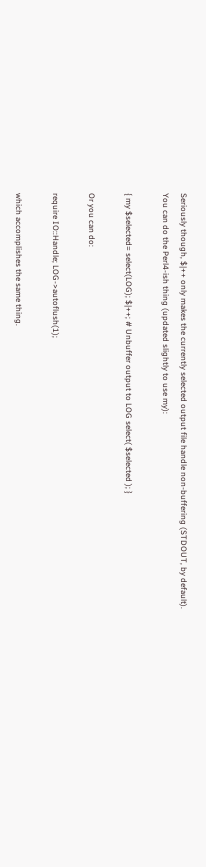Seriously though, $|++ only makes the currently selected output file handle non-buffering (STDOUT, by default). You can do the Perl4-ish thing (updated slightly to use my):

{ my $selected= select(LOG); $|++; # Unbuffer output to LOG select( $selected ); }

Or you can do:

require IO::Handle; LOG->autoflush(1);

which accomplishes the same thing.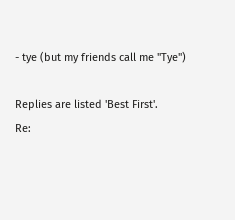- tye (but my friends call me "Tye")

Replies are listed 'Best First'.
Re: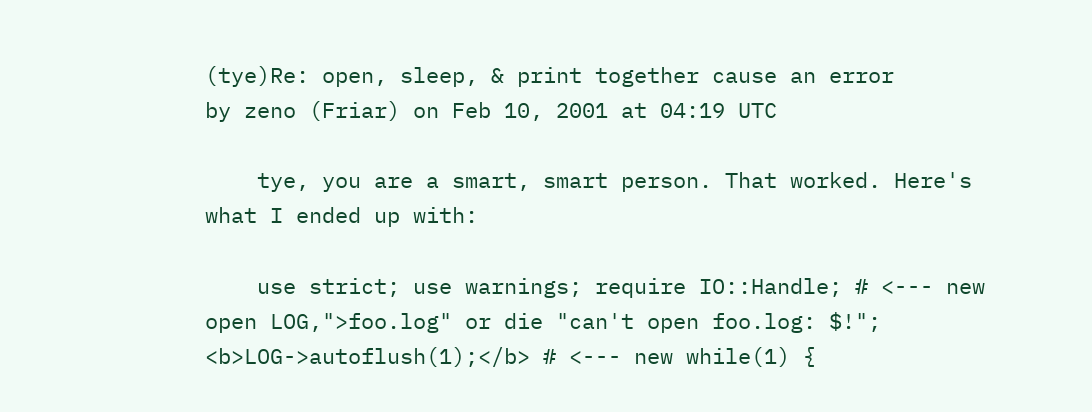(tye)Re: open, sleep, & print together cause an error
by zeno (Friar) on Feb 10, 2001 at 04:19 UTC

    tye, you are a smart, smart person. That worked. Here's what I ended up with:

    use strict; use warnings; require IO::Handle; # <--- new open LOG,">foo.log" or die "can't open foo.log: $!"; <b>LOG->autoflush(1);</b> # <--- new while(1) {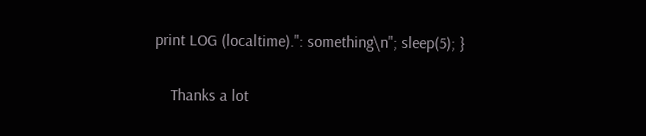print LOG (localtime).": something\n"; sleep(5); }

    Thanks a lot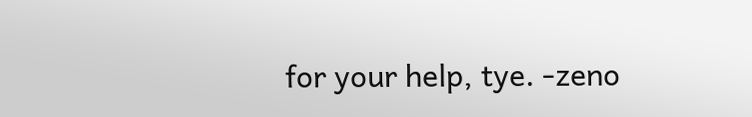for your help, tye. -zeno